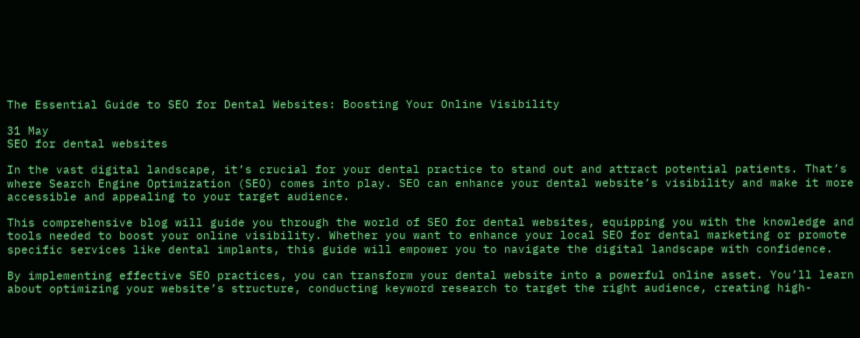The Essential Guide to SEO for Dental Websites: Boosting Your Online Visibility

31 May
SEO for dental websites

In the vast digital landscape, it’s crucial for your dental practice to stand out and attract potential patients. That’s where Search Engine Optimization (SEO) comes into play. SEO can enhance your dental website’s visibility and make it more accessible and appealing to your target audience.

This comprehensive blog will guide you through the world of SEO for dental websites, equipping you with the knowledge and tools needed to boost your online visibility. Whether you want to enhance your local SEO for dental marketing or promote specific services like dental implants, this guide will empower you to navigate the digital landscape with confidence.

By implementing effective SEO practices, you can transform your dental website into a powerful online asset. You’ll learn about optimizing your website’s structure, conducting keyword research to target the right audience, creating high-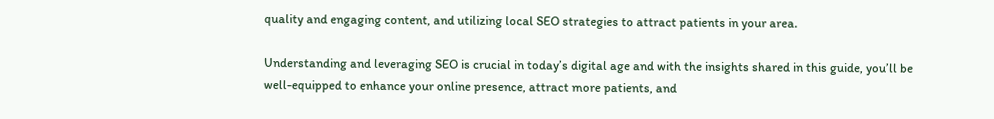quality and engaging content, and utilizing local SEO strategies to attract patients in your area.

Understanding and leveraging SEO is crucial in today’s digital age and with the insights shared in this guide, you’ll be well-equipped to enhance your online presence, attract more patients, and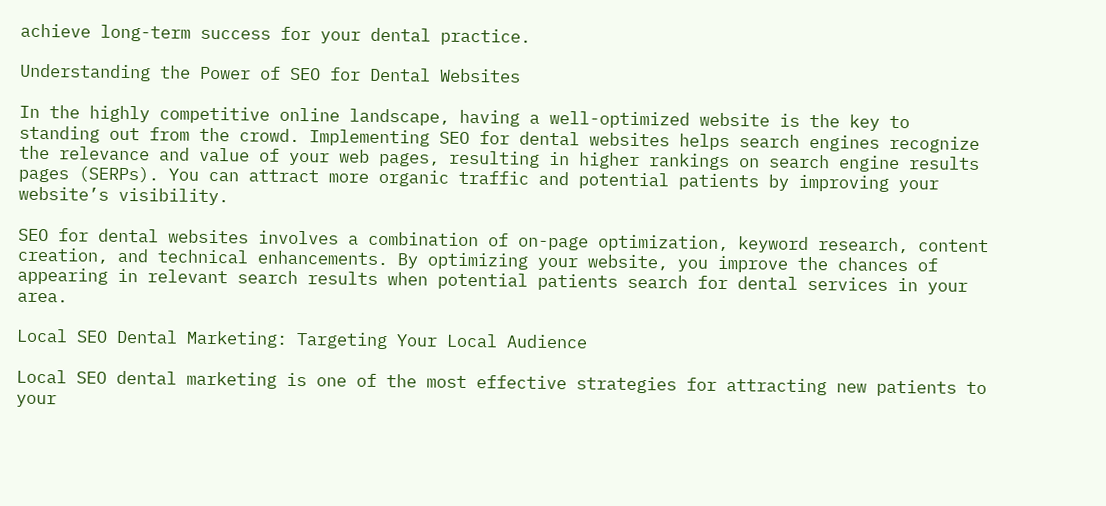achieve long-term success for your dental practice.

Understanding the Power of SEO for Dental Websites

In the highly competitive online landscape, having a well-optimized website is the key to standing out from the crowd. Implementing SEO for dental websites helps search engines recognize the relevance and value of your web pages, resulting in higher rankings on search engine results pages (SERPs). You can attract more organic traffic and potential patients by improving your website’s visibility.

SEO for dental websites involves a combination of on-page optimization, keyword research, content creation, and technical enhancements. By optimizing your website, you improve the chances of appearing in relevant search results when potential patients search for dental services in your area.

Local SEO Dental Marketing: Targeting Your Local Audience

Local SEO dental marketing is one of the most effective strategies for attracting new patients to your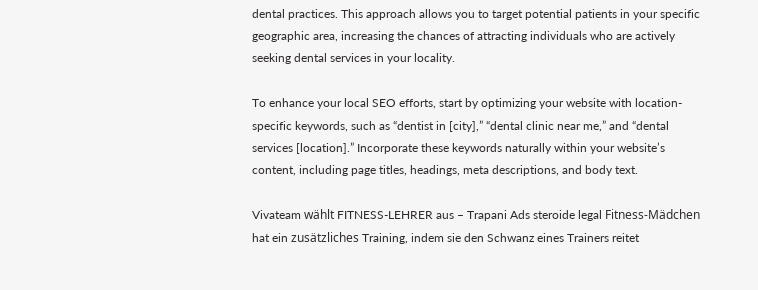dental practices. This approach allows you to target potential patients in your specific geographic area, increasing the chances of attracting individuals who are actively seeking dental services in your locality.

To enhance your local SEO efforts, start by optimizing your website with location-specific keywords, such as “dentist in [city],” “dental clinic near me,” and “dental services [location].” Incorporate these keywords naturally within your website’s content, including page titles, headings, meta descriptions, and body text.

Vivateam wählt FITNESS-LEHRER aus – Trapani Ads steroide legal Fitness-Mädchen hat ein zusätzliches Training, indem sie den Schwanz eines Trainers reitet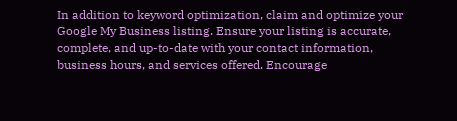In addition to keyword optimization, claim and optimize your Google My Business listing. Ensure your listing is accurate, complete, and up-to-date with your contact information, business hours, and services offered. Encourage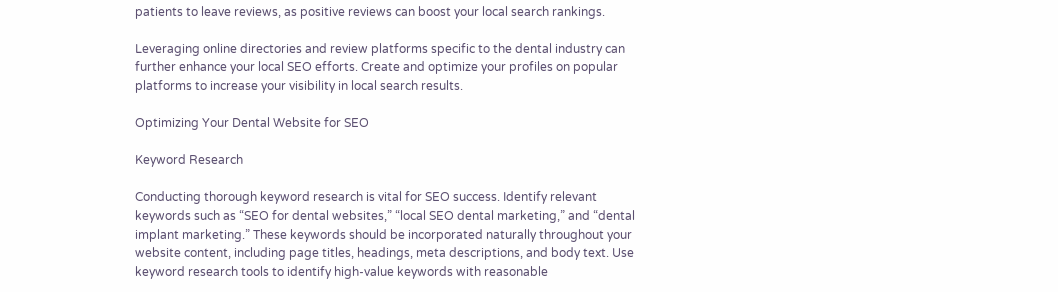patients to leave reviews, as positive reviews can boost your local search rankings.

Leveraging online directories and review platforms specific to the dental industry can further enhance your local SEO efforts. Create and optimize your profiles on popular platforms to increase your visibility in local search results.

Optimizing Your Dental Website for SEO

Keyword Research

Conducting thorough keyword research is vital for SEO success. Identify relevant keywords such as “SEO for dental websites,” “local SEO dental marketing,” and “dental implant marketing.” These keywords should be incorporated naturally throughout your website content, including page titles, headings, meta descriptions, and body text. Use keyword research tools to identify high-value keywords with reasonable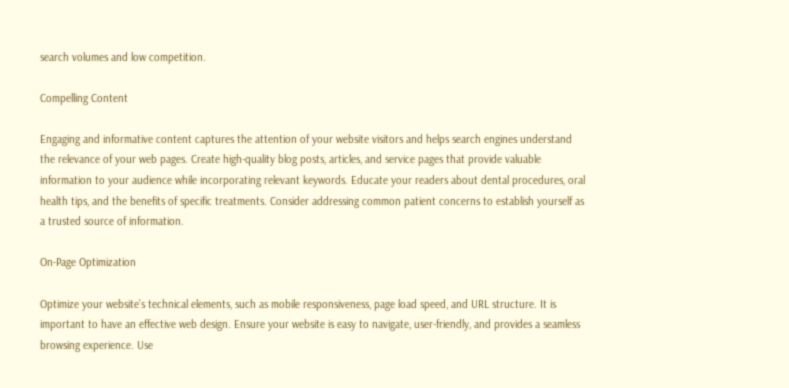search volumes and low competition.

Compelling Content

Engaging and informative content captures the attention of your website visitors and helps search engines understand the relevance of your web pages. Create high-quality blog posts, articles, and service pages that provide valuable information to your audience while incorporating relevant keywords. Educate your readers about dental procedures, oral health tips, and the benefits of specific treatments. Consider addressing common patient concerns to establish yourself as a trusted source of information.

On-Page Optimization

Optimize your website’s technical elements, such as mobile responsiveness, page load speed, and URL structure. It is important to have an effective web design. Ensure your website is easy to navigate, user-friendly, and provides a seamless browsing experience. Use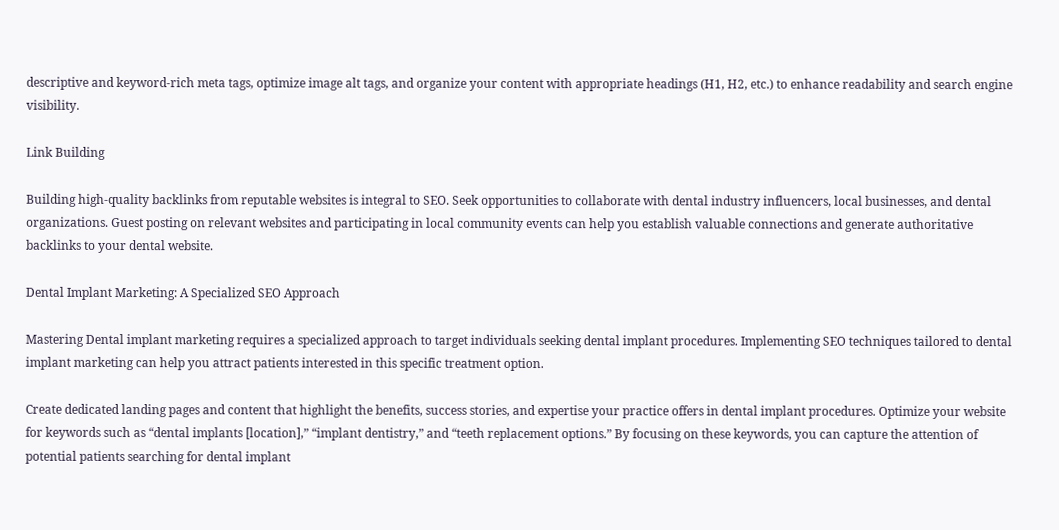descriptive and keyword-rich meta tags, optimize image alt tags, and organize your content with appropriate headings (H1, H2, etc.) to enhance readability and search engine visibility.

Link Building

Building high-quality backlinks from reputable websites is integral to SEO. Seek opportunities to collaborate with dental industry influencers, local businesses, and dental organizations. Guest posting on relevant websites and participating in local community events can help you establish valuable connections and generate authoritative backlinks to your dental website.

Dental Implant Marketing: A Specialized SEO Approach

Mastering Dental implant marketing requires a specialized approach to target individuals seeking dental implant procedures. Implementing SEO techniques tailored to dental implant marketing can help you attract patients interested in this specific treatment option.

Create dedicated landing pages and content that highlight the benefits, success stories, and expertise your practice offers in dental implant procedures. Optimize your website for keywords such as “dental implants [location],” “implant dentistry,” and “teeth replacement options.” By focusing on these keywords, you can capture the attention of potential patients searching for dental implant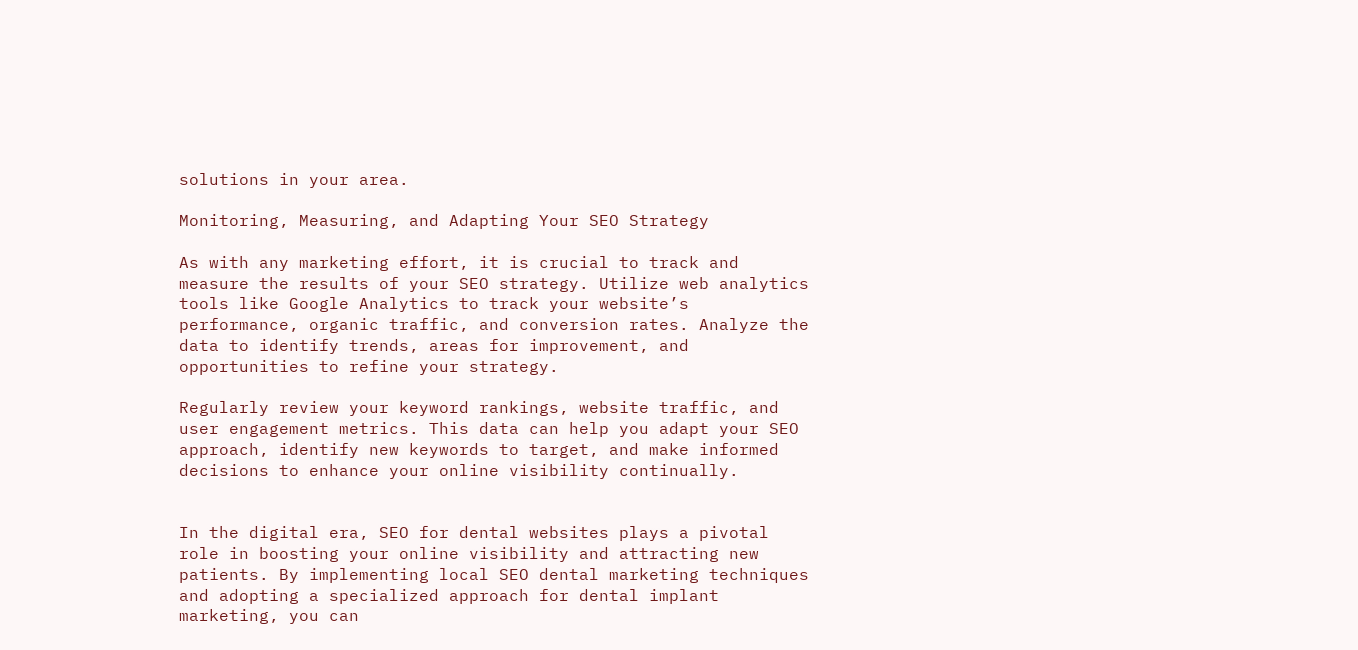solutions in your area.

Monitoring, Measuring, and Adapting Your SEO Strategy

As with any marketing effort, it is crucial to track and measure the results of your SEO strategy. Utilize web analytics tools like Google Analytics to track your website’s performance, organic traffic, and conversion rates. Analyze the data to identify trends, areas for improvement, and opportunities to refine your strategy.

Regularly review your keyword rankings, website traffic, and user engagement metrics. This data can help you adapt your SEO approach, identify new keywords to target, and make informed decisions to enhance your online visibility continually.


In the digital era, SEO for dental websites plays a pivotal role in boosting your online visibility and attracting new patients. By implementing local SEO dental marketing techniques and adopting a specialized approach for dental implant marketing, you can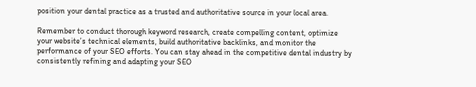position your dental practice as a trusted and authoritative source in your local area.

Remember to conduct thorough keyword research, create compelling content, optimize your website’s technical elements, build authoritative backlinks, and monitor the performance of your SEO efforts. You can stay ahead in the competitive dental industry by consistently refining and adapting your SEO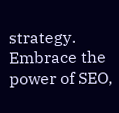strategy. Embrace the power of SEO,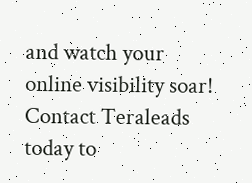and watch your online visibility soar! Contact Teraleads today to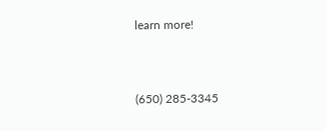learn more!


(650) 285-3345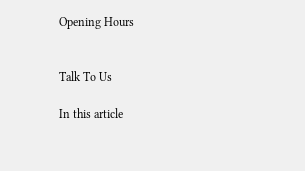Opening Hours


Talk To Us

In this article